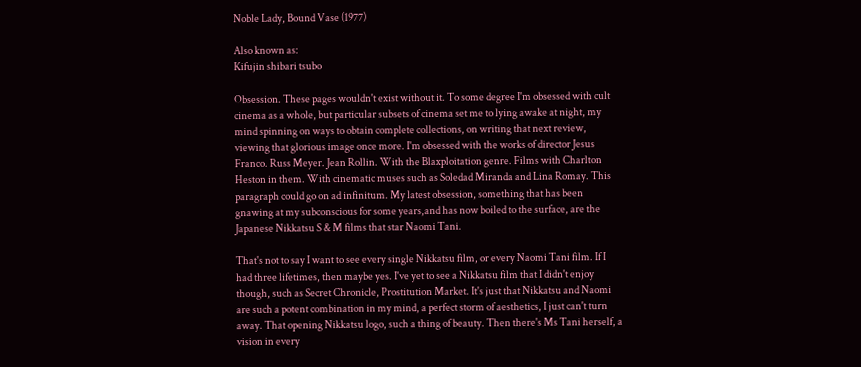Noble Lady, Bound Vase (1977)

Also known as:
Kifujin shibari tsubo

Obsession. These pages wouldn't exist without it. To some degree I'm obsessed with cult cinema as a whole, but particular subsets of cinema set me to lying awake at night, my mind spinning on ways to obtain complete collections, on writing that next review, viewing that glorious image once more. I'm obsessed with the works of director Jesus Franco. Russ Meyer. Jean Rollin. With the Blaxploitation genre. Films with Charlton Heston in them. With cinematic muses such as Soledad Miranda and Lina Romay. This paragraph could go on ad infinitum. My latest obsession, something that has been gnawing at my subconscious for some years,and has now boiled to the surface, are the Japanese Nikkatsu S & M films that star Naomi Tani.

That's not to say I want to see every single Nikkatsu film, or every Naomi Tani film. If I had three lifetimes, then maybe yes. I've yet to see a Nikkatsu film that I didn't enjoy though, such as Secret Chronicle, Prostitution Market. It's just that Nikkatsu and Naomi are such a potent combination in my mind, a perfect storm of aesthetics, I just can't turn away. That opening Nikkatsu logo, such a thing of beauty. Then there's Ms Tani herself, a vision in every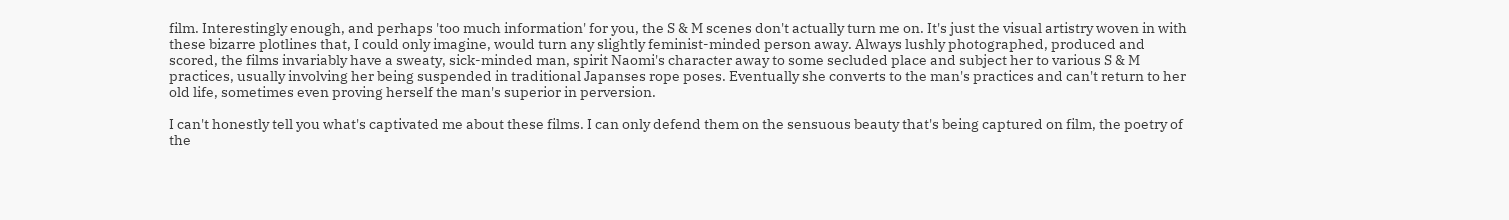film. Interestingly enough, and perhaps 'too much information' for you, the S & M scenes don't actually turn me on. It's just the visual artistry woven in with these bizarre plotlines that, I could only imagine, would turn any slightly feminist-minded person away. Always lushly photographed, produced and scored, the films invariably have a sweaty, sick-minded man, spirit Naomi's character away to some secluded place and subject her to various S & M practices, usually involving her being suspended in traditional Japanses rope poses. Eventually she converts to the man's practices and can't return to her old life, sometimes even proving herself the man's superior in perversion.

I can't honestly tell you what's captivated me about these films. I can only defend them on the sensuous beauty that's being captured on film, the poetry of the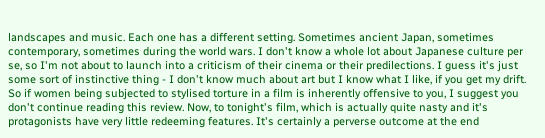landscapes and music. Each one has a different setting. Sometimes ancient Japan, sometimes contemporary, sometimes during the world wars. I don't know a whole lot about Japanese culture per se, so I'm not about to launch into a criticism of their cinema or their predilections. I guess it's just some sort of instinctive thing - I don't know much about art but I know what I like, if you get my drift. So if women being subjected to stylised torture in a film is inherently offensive to you, I suggest you don't continue reading this review. Now, to tonight's film, which is actually quite nasty and it's protagonists have very little redeeming features. It's certainly a perverse outcome at the end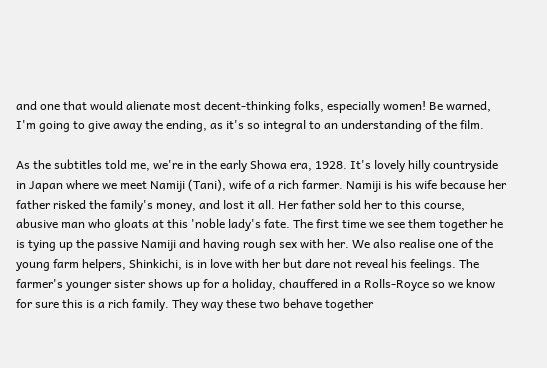and one that would alienate most decent-thinking folks, especially women! Be warned, I'm going to give away the ending, as it's so integral to an understanding of the film.

As the subtitles told me, we're in the early Showa era, 1928. It's lovely hilly countryside in Japan where we meet Namiji (Tani), wife of a rich farmer. Namiji is his wife because her father risked the family's money, and lost it all. Her father sold her to this course, abusive man who gloats at this 'noble lady's fate. The first time we see them together he is tying up the passive Namiji and having rough sex with her. We also realise one of the young farm helpers, Shinkichi, is in love with her but dare not reveal his feelings. The farmer's younger sister shows up for a holiday, chauffered in a Rolls-Royce so we know for sure this is a rich family. They way these two behave together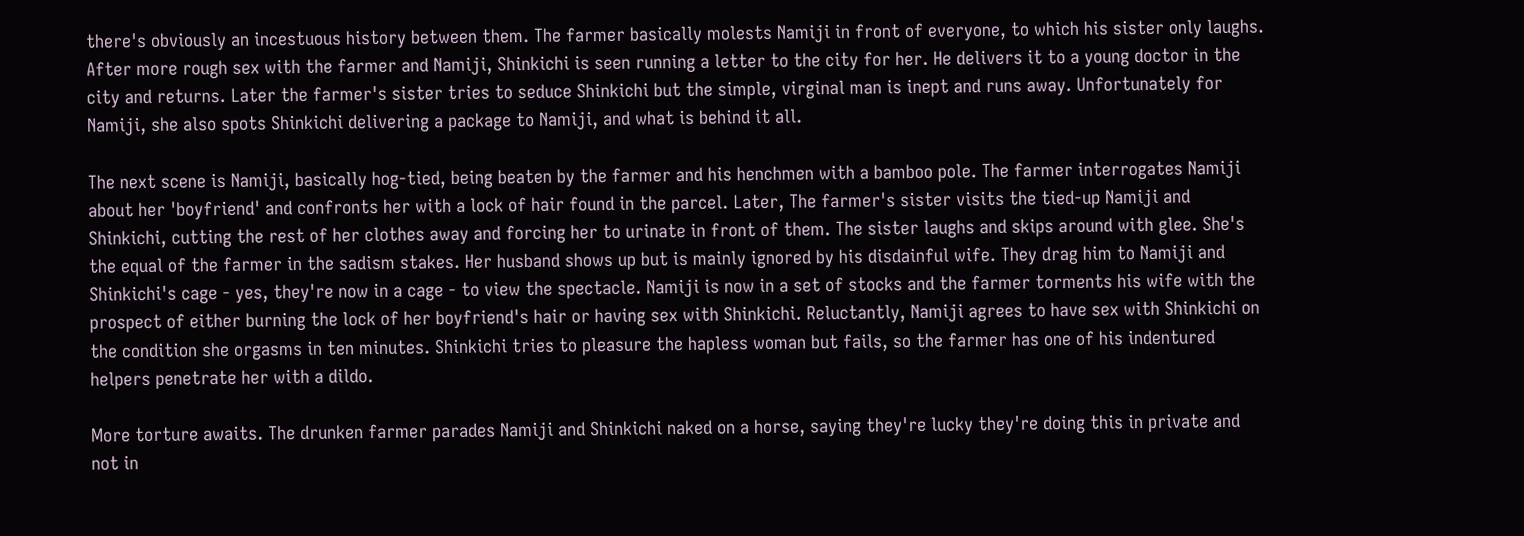there's obviously an incestuous history between them. The farmer basically molests Namiji in front of everyone, to which his sister only laughs. After more rough sex with the farmer and Namiji, Shinkichi is seen running a letter to the city for her. He delivers it to a young doctor in the city and returns. Later the farmer's sister tries to seduce Shinkichi but the simple, virginal man is inept and runs away. Unfortunately for Namiji, she also spots Shinkichi delivering a package to Namiji, and what is behind it all.

The next scene is Namiji, basically hog-tied, being beaten by the farmer and his henchmen with a bamboo pole. The farmer interrogates Namiji about her 'boyfriend' and confronts her with a lock of hair found in the parcel. Later, The farmer's sister visits the tied-up Namiji and Shinkichi, cutting the rest of her clothes away and forcing her to urinate in front of them. The sister laughs and skips around with glee. She's the equal of the farmer in the sadism stakes. Her husband shows up but is mainly ignored by his disdainful wife. They drag him to Namiji and Shinkichi's cage - yes, they're now in a cage - to view the spectacle. Namiji is now in a set of stocks and the farmer torments his wife with the prospect of either burning the lock of her boyfriend's hair or having sex with Shinkichi. Reluctantly, Namiji agrees to have sex with Shinkichi on the condition she orgasms in ten minutes. Shinkichi tries to pleasure the hapless woman but fails, so the farmer has one of his indentured helpers penetrate her with a dildo.

More torture awaits. The drunken farmer parades Namiji and Shinkichi naked on a horse, saying they're lucky they're doing this in private and not in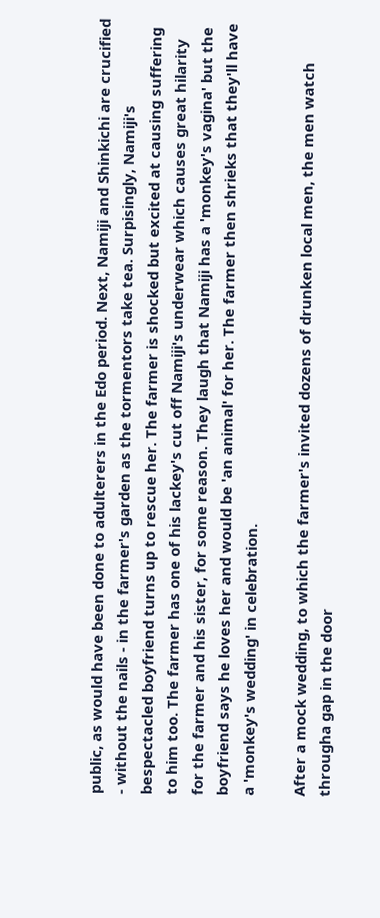public, as would have been done to adulterers in the Edo period. Next, Namiji and Shinkichi are crucified - without the nails - in the farmer's garden as the tormentors take tea. Surpisingly, Namiji's bespectacled boyfriend turns up to rescue her. The farmer is shocked but excited at causing suffering to him too. The farmer has one of his lackey's cut off Namiji's underwear which causes great hilarity for the farmer and his sister, for some reason. They laugh that Namiji has a 'monkey's vagina' but the boyfriend says he loves her and would be 'an animal' for her. The farmer then shrieks that they'll have a 'monkey's wedding' in celebration.

After a mock wedding, to which the farmer's invited dozens of drunken local men, the men watch througha gap in the door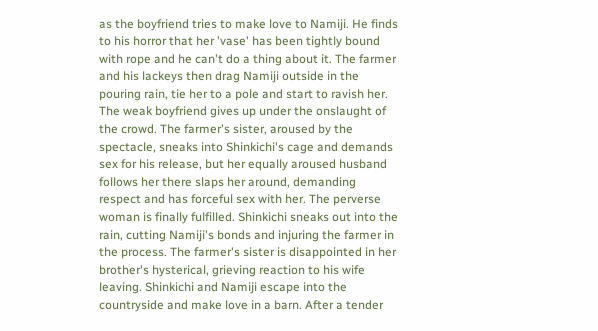as the boyfriend tries to make love to Namiji. He finds to his horror that her 'vase' has been tightly bound with rope and he can't do a thing about it. The farmer and his lackeys then drag Namiji outside in the pouring rain, tie her to a pole and start to ravish her. The weak boyfriend gives up under the onslaught of the crowd. The farmer's sister, aroused by the spectacle, sneaks into Shinkichi's cage and demands sex for his release, but her equally aroused husband follows her there slaps her around, demanding respect and has forceful sex with her. The perverse woman is finally fulfilled. Shinkichi sneaks out into the rain, cutting Namiji's bonds and injuring the farmer in the process. The farmer's sister is disappointed in her brother's hysterical, grieving reaction to his wife leaving. Shinkichi and Namiji escape into the countryside and make love in a barn. After a tender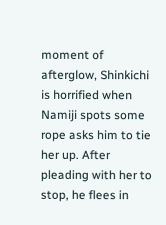moment of afterglow, Shinkichi is horrified when Namiji spots some rope asks him to tie her up. After pleading with her to stop, he flees in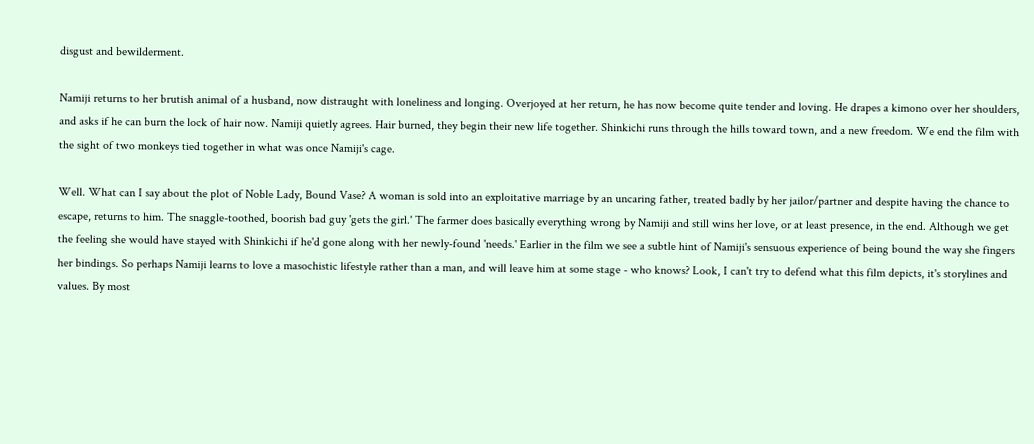disgust and bewilderment.

Namiji returns to her brutish animal of a husband, now distraught with loneliness and longing. Overjoyed at her return, he has now become quite tender and loving. He drapes a kimono over her shoulders, and asks if he can burn the lock of hair now. Namiji quietly agrees. Hair burned, they begin their new life together. Shinkichi runs through the hills toward town, and a new freedom. We end the film with the sight of two monkeys tied together in what was once Namiji's cage.

Well. What can I say about the plot of Noble Lady, Bound Vase? A woman is sold into an exploitative marriage by an uncaring father, treated badly by her jailor/partner and despite having the chance to escape, returns to him. The snaggle-toothed, boorish bad guy 'gets the girl.' The farmer does basically everything wrong by Namiji and still wins her love, or at least presence, in the end. Although we get the feeling she would have stayed with Shinkichi if he'd gone along with her newly-found 'needs.' Earlier in the film we see a subtle hint of Namiji's sensuous experience of being bound the way she fingers her bindings. So perhaps Namiji learns to love a masochistic lifestyle rather than a man, and will leave him at some stage - who knows? Look, I can't try to defend what this film depicts, it's storylines and values. By most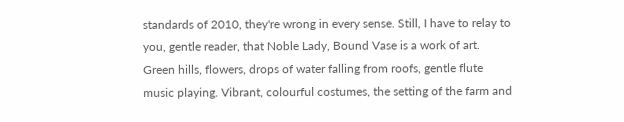standards of 2010, they're wrong in every sense. Still, I have to relay to you, gentle reader, that Noble Lady, Bound Vase is a work of art. Green hills, flowers, drops of water falling from roofs, gentle flute music playing. Vibrant, colourful costumes, the setting of the farm and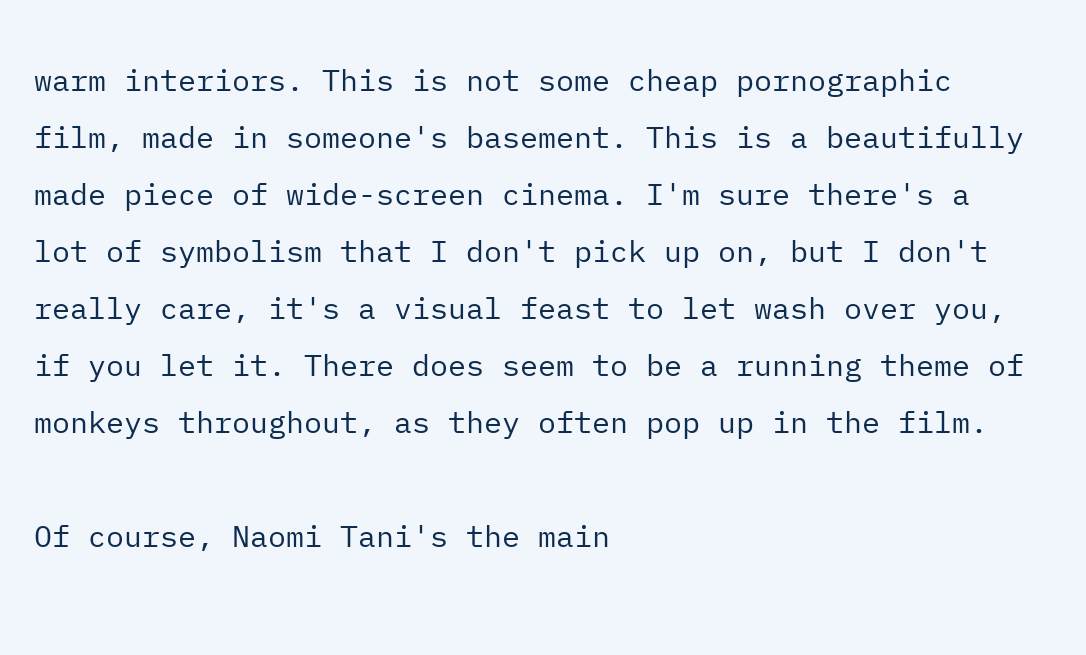warm interiors. This is not some cheap pornographic film, made in someone's basement. This is a beautifully made piece of wide-screen cinema. I'm sure there's a lot of symbolism that I don't pick up on, but I don't really care, it's a visual feast to let wash over you, if you let it. There does seem to be a running theme of monkeys throughout, as they often pop up in the film.

Of course, Naomi Tani's the main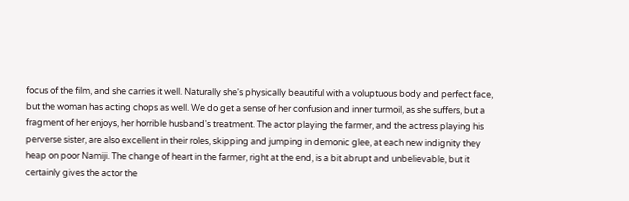focus of the film, and she carries it well. Naturally she's physically beautiful with a voluptuous body and perfect face, but the woman has acting chops as well. We do get a sense of her confusion and inner turmoil, as she suffers, but a fragment of her enjoys, her horrible husband's treatment. The actor playing the farmer, and the actress playing his perverse sister, are also excellent in their roles, skipping and jumping in demonic glee, at each new indignity they heap on poor Namiji. The change of heart in the farmer, right at the end, is a bit abrupt and unbelievable, but it certainly gives the actor the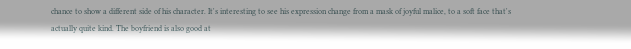chance to show a different side of his character. It's interesting to see his expression change from a mask of joyful malice, to a soft face that's actually quite kind. The boyfriend is also good at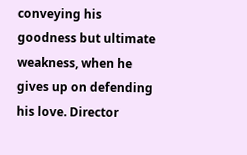conveying his goodness but ultimate weakness, when he gives up on defending his love. Director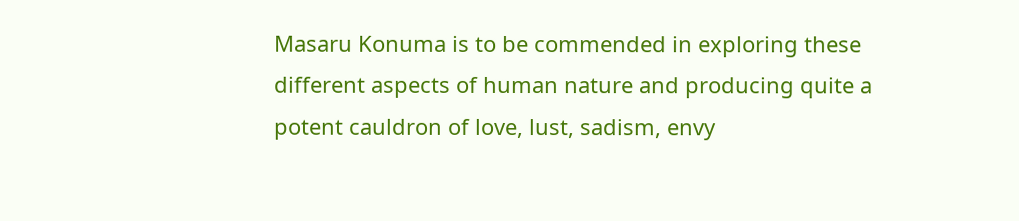Masaru Konuma is to be commended in exploring these different aspects of human nature and producing quite a potent cauldron of love, lust, sadism, envy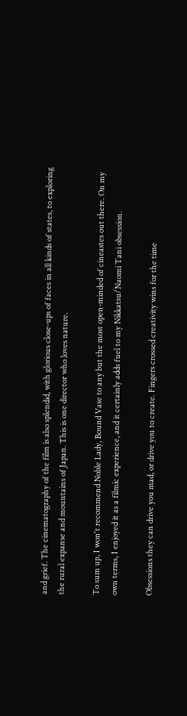and grief. The cinematography of the film is also splendid, with glorious close-ups of faces in all kinds of states, to exploring the rural expanse and mountains of Japan. This is one director who loves nature.

To sum up, I won't recommend Noble Lady, Bound Vase to any but the most open-minded of cineastes out there. On my own terms, I enjoyed it as a filmic experience, and it certainly adds fuel to my Nikkatsu/Naomi Tani obsession.

Obsessions they can drive you mad, or drive you to create. Fingers crossed creativity wins for the time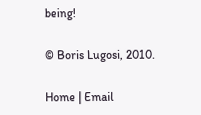being!

© Boris Lugosi, 2010.

Home | Email